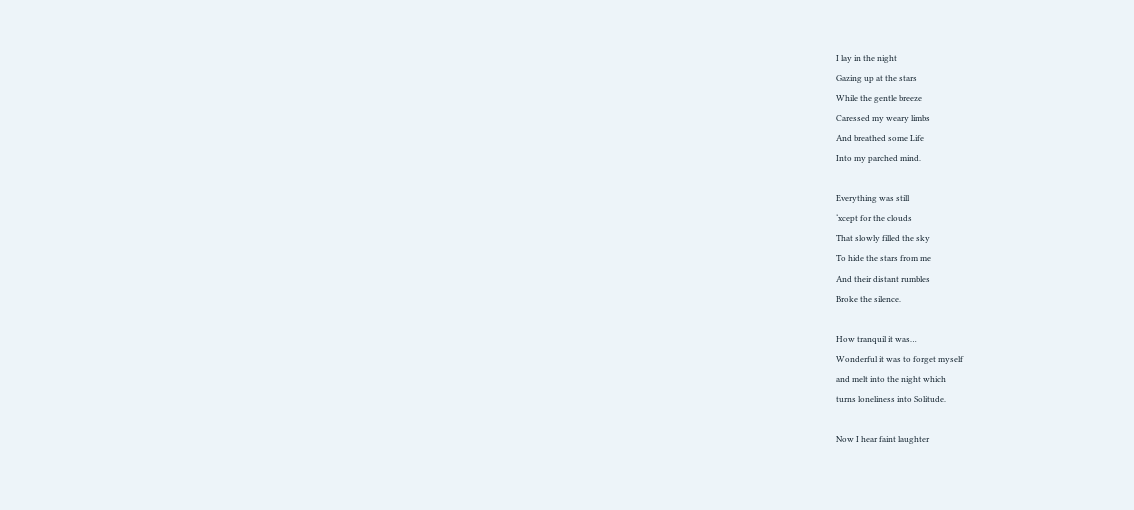I lay in the night
Gazing up at the stars
While the gentle breeze
Caressed my weary limbs
And breathed some Life
Into my parched mind.

Everything was still
‘xcept for the clouds
That slowly filled the sky
To hide the stars from me
And their distant rumbles
Broke the silence.

How tranquil it was…
Wonderful it was to forget myself
and melt into the night which
turns loneliness into Solitude.

Now I hear faint laughter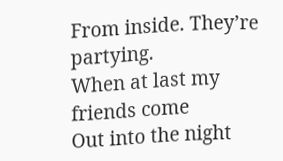From inside. They’re partying.
When at last my friends come
Out into the night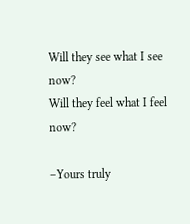Will they see what I see now?
Will they feel what I feel now?

–Yours truly